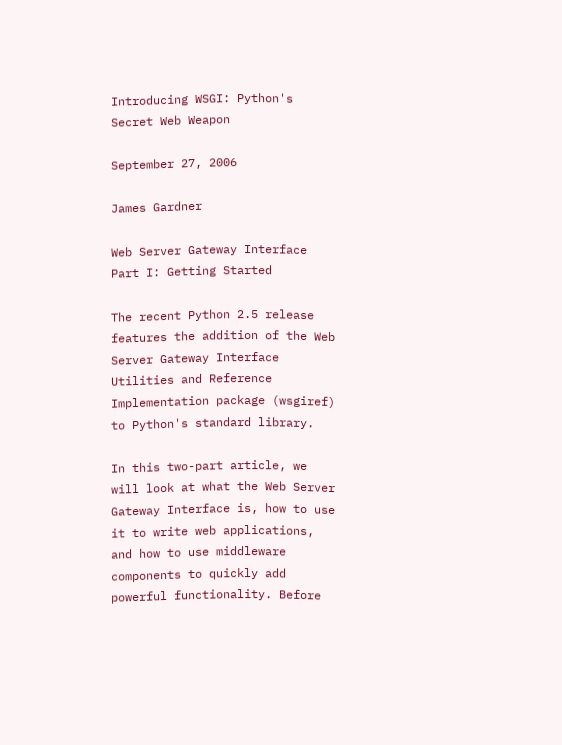Introducing WSGI: Python's Secret Web Weapon

September 27, 2006

James Gardner

Web Server Gateway Interface Part I: Getting Started

The recent Python 2.5 release features the addition of the Web Server Gateway Interface Utilities and Reference Implementation package (wsgiref) to Python's standard library.

In this two-part article, we will look at what the Web Server Gateway Interface is, how to use it to write web applications, and how to use middleware components to quickly add powerful functionality. Before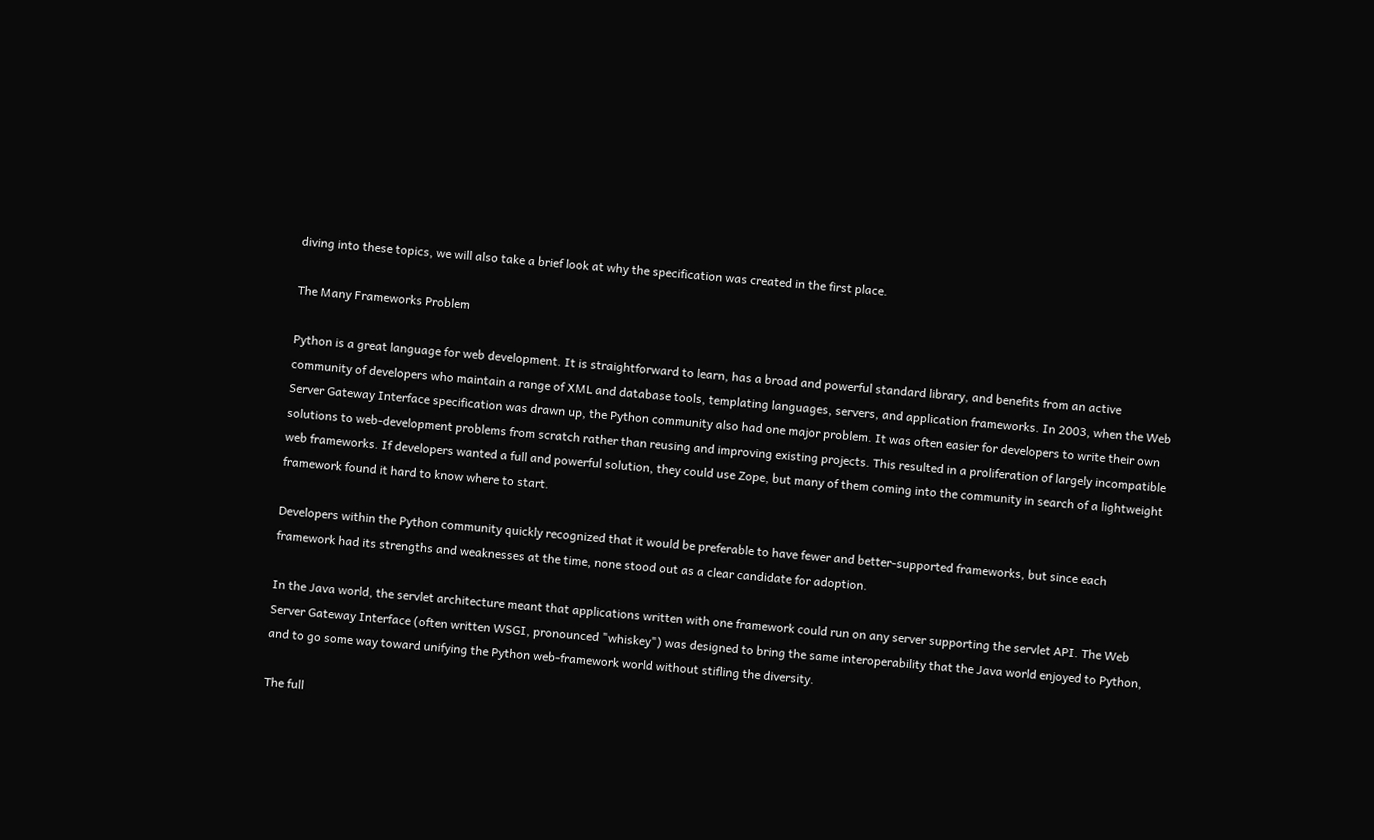diving into these topics, we will also take a brief look at why the specification was created in the first place.

The Many Frameworks Problem

Python is a great language for web development. It is straightforward to learn, has a broad and powerful standard library, and benefits from an active community of developers who maintain a range of XML and database tools, templating languages, servers, and application frameworks. In 2003, when the Web Server Gateway Interface specification was drawn up, the Python community also had one major problem. It was often easier for developers to write their own solutions to web-development problems from scratch rather than reusing and improving existing projects. This resulted in a proliferation of largely incompatible web frameworks. If developers wanted a full and powerful solution, they could use Zope, but many of them coming into the community in search of a lightweight framework found it hard to know where to start.

Developers within the Python community quickly recognized that it would be preferable to have fewer and better-supported frameworks, but since each framework had its strengths and weaknesses at the time, none stood out as a clear candidate for adoption.

In the Java world, the servlet architecture meant that applications written with one framework could run on any server supporting the servlet API. The Web Server Gateway Interface (often written WSGI, pronounced "whiskey") was designed to bring the same interoperability that the Java world enjoyed to Python, and to go some way toward unifying the Python web-framework world without stifling the diversity.

The full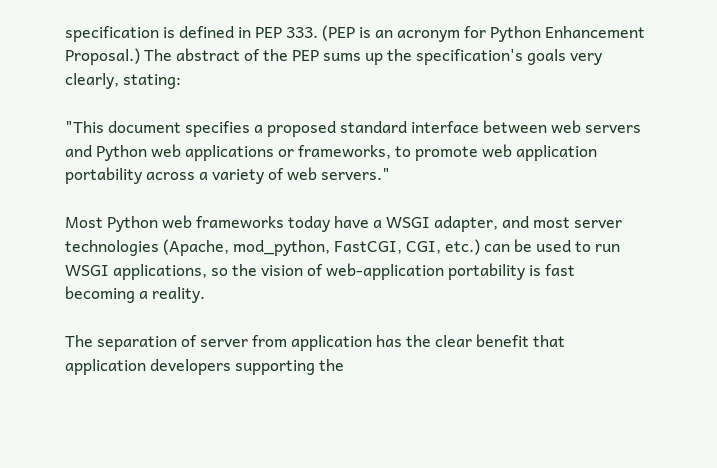specification is defined in PEP 333. (PEP is an acronym for Python Enhancement Proposal.) The abstract of the PEP sums up the specification's goals very clearly, stating:

"This document specifies a proposed standard interface between web servers and Python web applications or frameworks, to promote web application portability across a variety of web servers."

Most Python web frameworks today have a WSGI adapter, and most server technologies (Apache, mod_python, FastCGI, CGI, etc.) can be used to run WSGI applications, so the vision of web-application portability is fast becoming a reality.

The separation of server from application has the clear benefit that application developers supporting the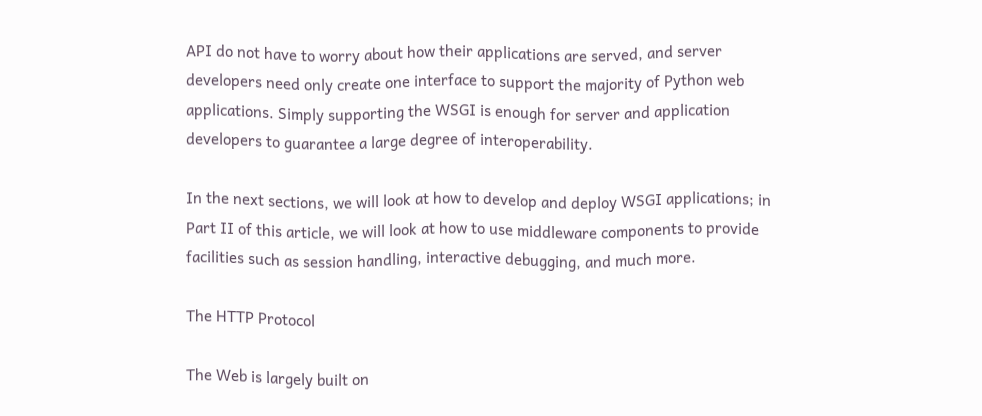API do not have to worry about how their applications are served, and server developers need only create one interface to support the majority of Python web applications. Simply supporting the WSGI is enough for server and application developers to guarantee a large degree of interoperability.

In the next sections, we will look at how to develop and deploy WSGI applications; in Part II of this article, we will look at how to use middleware components to provide facilities such as session handling, interactive debugging, and much more.

The HTTP Protocol

The Web is largely built on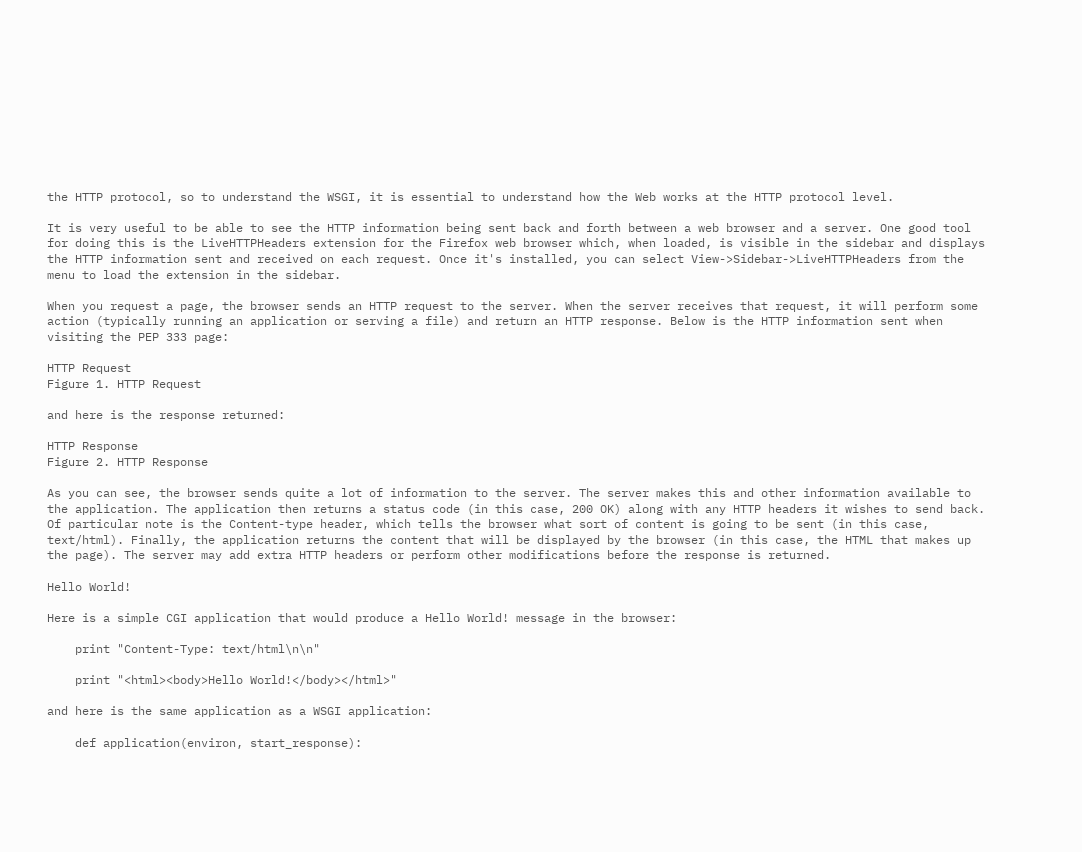the HTTP protocol, so to understand the WSGI, it is essential to understand how the Web works at the HTTP protocol level.

It is very useful to be able to see the HTTP information being sent back and forth between a web browser and a server. One good tool for doing this is the LiveHTTPHeaders extension for the Firefox web browser which, when loaded, is visible in the sidebar and displays the HTTP information sent and received on each request. Once it's installed, you can select View->Sidebar->LiveHTTPHeaders from the menu to load the extension in the sidebar.

When you request a page, the browser sends an HTTP request to the server. When the server receives that request, it will perform some action (typically running an application or serving a file) and return an HTTP response. Below is the HTTP information sent when visiting the PEP 333 page:

HTTP Request
Figure 1. HTTP Request

and here is the response returned:

HTTP Response
Figure 2. HTTP Response

As you can see, the browser sends quite a lot of information to the server. The server makes this and other information available to the application. The application then returns a status code (in this case, 200 OK) along with any HTTP headers it wishes to send back. Of particular note is the Content-type header, which tells the browser what sort of content is going to be sent (in this case, text/html). Finally, the application returns the content that will be displayed by the browser (in this case, the HTML that makes up the page). The server may add extra HTTP headers or perform other modifications before the response is returned.

Hello World!

Here is a simple CGI application that would produce a Hello World! message in the browser:

    print "Content-Type: text/html\n\n"

    print "<html><body>Hello World!</body></html>"

and here is the same application as a WSGI application:

    def application(environ, start_response):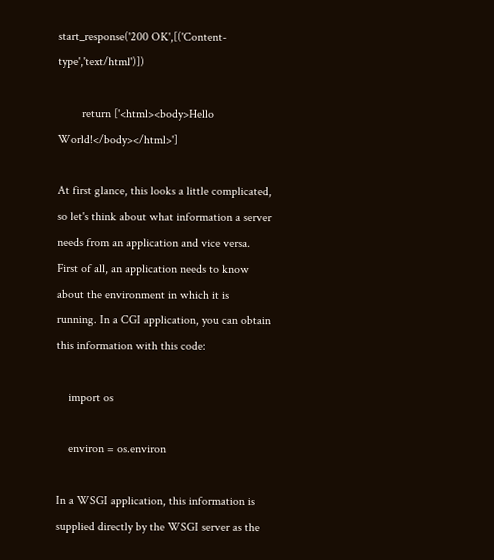start_response('200 OK',[('Content-type','text/html')])

        return ['<html><body>Hello World!</body></html>']

At first glance, this looks a little complicated, so let's think about what information a server needs from an application and vice versa. First of all, an application needs to know about the environment in which it is running. In a CGI application, you can obtain this information with this code:

    import os

    environ = os.environ

In a WSGI application, this information is supplied directly by the WSGI server as the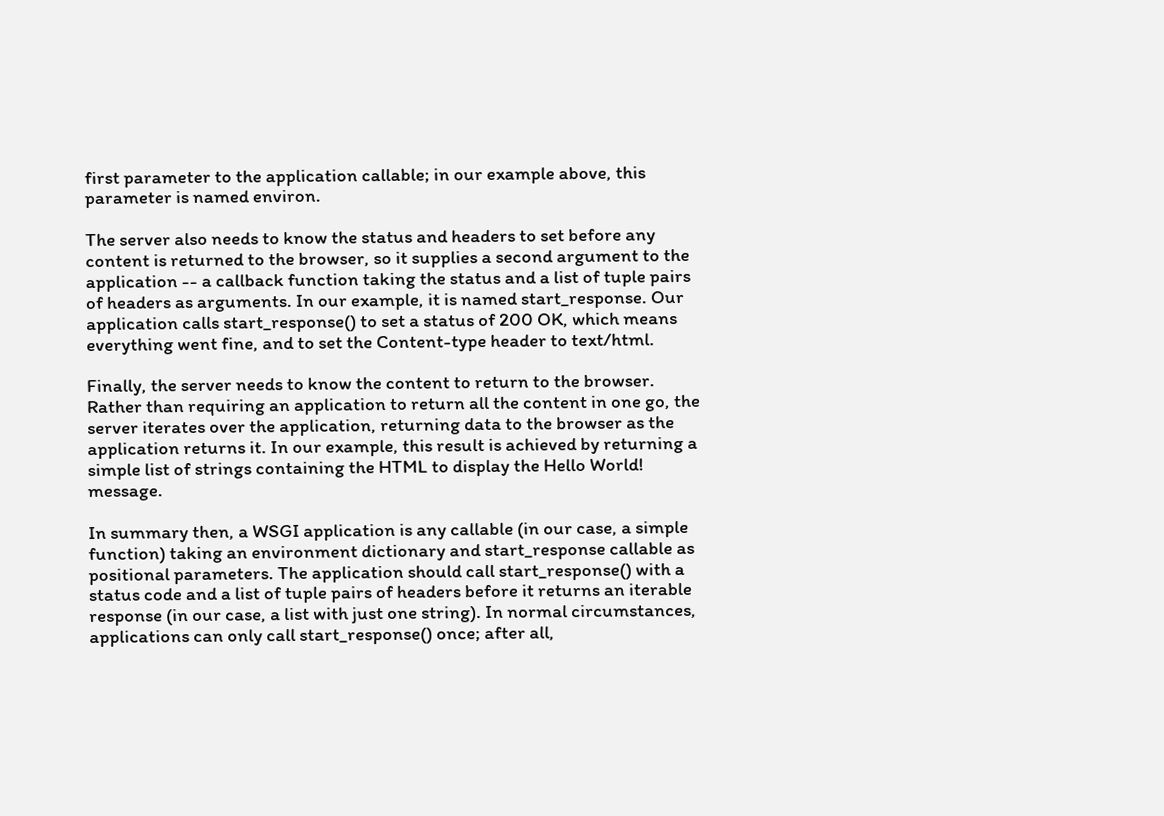first parameter to the application callable; in our example above, this parameter is named environ.

The server also needs to know the status and headers to set before any content is returned to the browser, so it supplies a second argument to the application -- a callback function taking the status and a list of tuple pairs of headers as arguments. In our example, it is named start_response. Our application calls start_response() to set a status of 200 OK, which means everything went fine, and to set the Content-type header to text/html.

Finally, the server needs to know the content to return to the browser. Rather than requiring an application to return all the content in one go, the server iterates over the application, returning data to the browser as the application returns it. In our example, this result is achieved by returning a simple list of strings containing the HTML to display the Hello World! message.

In summary then, a WSGI application is any callable (in our case, a simple function) taking an environment dictionary and start_response callable as positional parameters. The application should call start_response() with a status code and a list of tuple pairs of headers before it returns an iterable response (in our case, a list with just one string). In normal circumstances, applications can only call start_response() once; after all,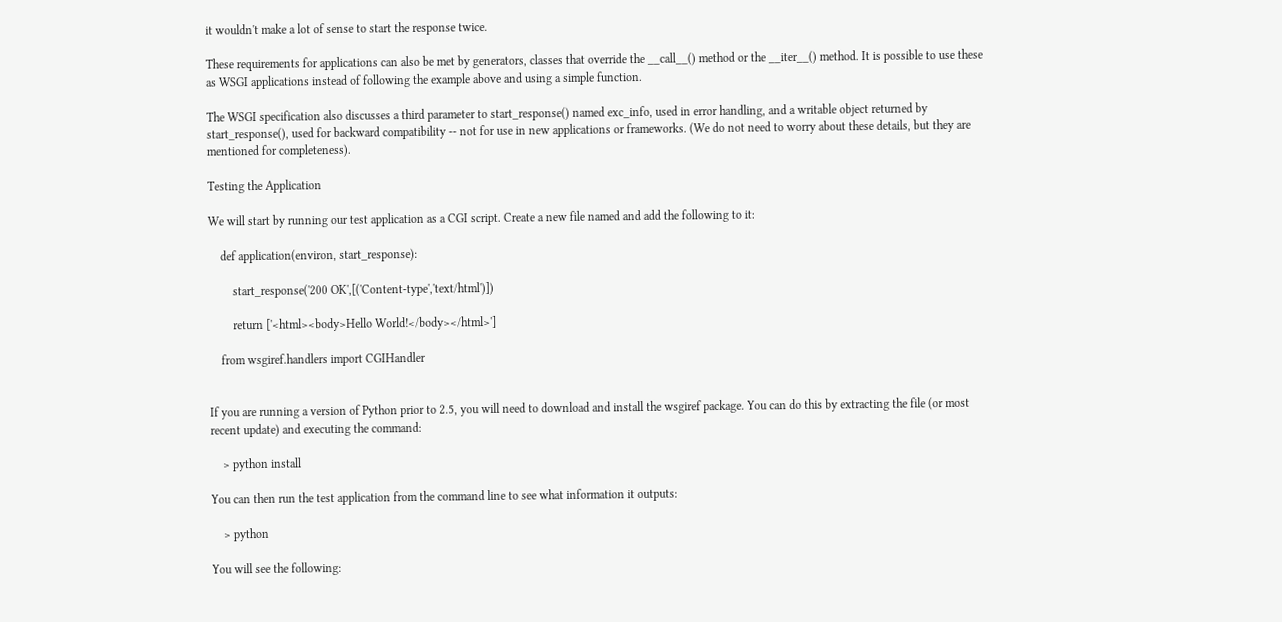it wouldn't make a lot of sense to start the response twice.

These requirements for applications can also be met by generators, classes that override the __call__() method or the __iter__() method. It is possible to use these as WSGI applications instead of following the example above and using a simple function.

The WSGI specification also discusses a third parameter to start_response() named exc_info, used in error handling, and a writable object returned by start_response(), used for backward compatibility -- not for use in new applications or frameworks. (We do not need to worry about these details, but they are mentioned for completeness).

Testing the Application

We will start by running our test application as a CGI script. Create a new file named and add the following to it:

    def application(environ, start_response):

        start_response('200 OK',[('Content-type','text/html')])

        return ['<html><body>Hello World!</body></html>']

    from wsgiref.handlers import CGIHandler


If you are running a version of Python prior to 2.5, you will need to download and install the wsgiref package. You can do this by extracting the file (or most recent update) and executing the command:

    > python install

You can then run the test application from the command line to see what information it outputs:

    > python

You will see the following: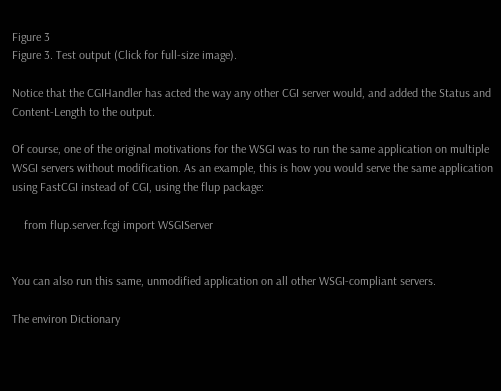Figure 3
Figure 3. Test output (Click for full-size image).

Notice that the CGIHandler has acted the way any other CGI server would, and added the Status and Content-Length to the output.

Of course, one of the original motivations for the WSGI was to run the same application on multiple WSGI servers without modification. As an example, this is how you would serve the same application using FastCGI instead of CGI, using the flup package:

    from flup.server.fcgi import WSGIServer


You can also run this same, unmodified application on all other WSGI-compliant servers.

The environ Dictionary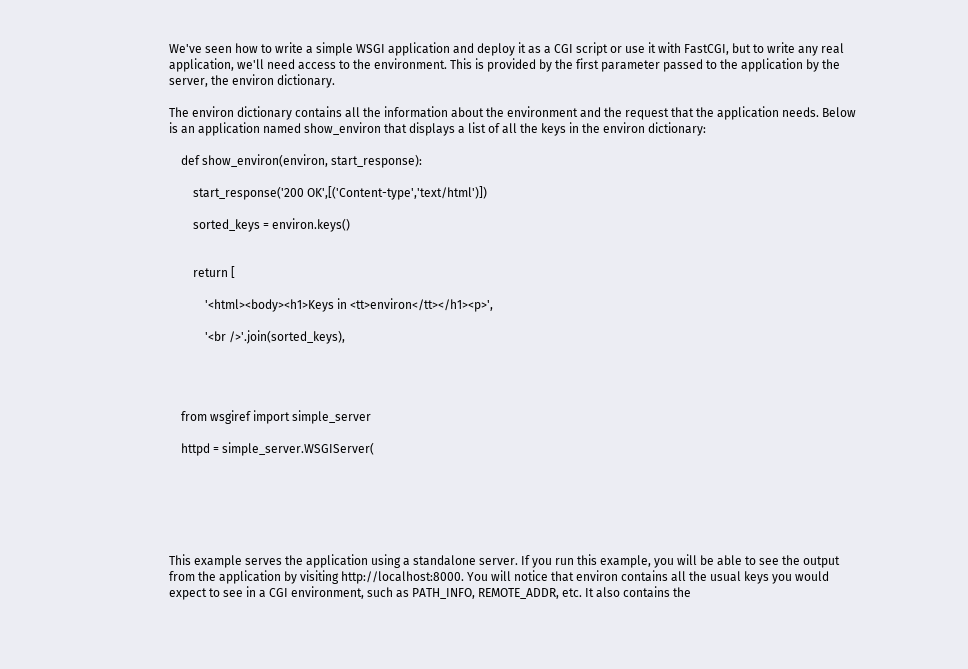We've seen how to write a simple WSGI application and deploy it as a CGI script or use it with FastCGI, but to write any real application, we'll need access to the environment. This is provided by the first parameter passed to the application by the server, the environ dictionary.

The environ dictionary contains all the information about the environment and the request that the application needs. Below is an application named show_environ that displays a list of all the keys in the environ dictionary:

    def show_environ(environ, start_response):

        start_response('200 OK',[('Content-type','text/html')])

        sorted_keys = environ.keys()


        return [

            '<html><body><h1>Keys in <tt>environ</tt></h1><p>',

            '<br />'.join(sorted_keys),




    from wsgiref import simple_server

    httpd = simple_server.WSGIServer(






This example serves the application using a standalone server. If you run this example, you will be able to see the output from the application by visiting http://localhost:8000. You will notice that environ contains all the usual keys you would expect to see in a CGI environment, such as PATH_INFO, REMOTE_ADDR, etc. It also contains the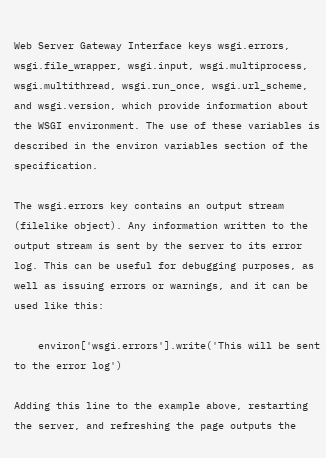Web Server Gateway Interface keys wsgi.errors, wsgi.file_wrapper, wsgi.input, wsgi.multiprocess, wsgi.multithread, wsgi.run_once, wsgi.url_scheme, and wsgi.version, which provide information about the WSGI environment. The use of these variables is described in the environ variables section of the specification.

The wsgi.errors key contains an output stream (filelike object). Any information written to the output stream is sent by the server to its error log. This can be useful for debugging purposes, as well as issuing errors or warnings, and it can be used like this:

    environ['wsgi.errors'].write('This will be sent to the error log')

Adding this line to the example above, restarting the server, and refreshing the page outputs the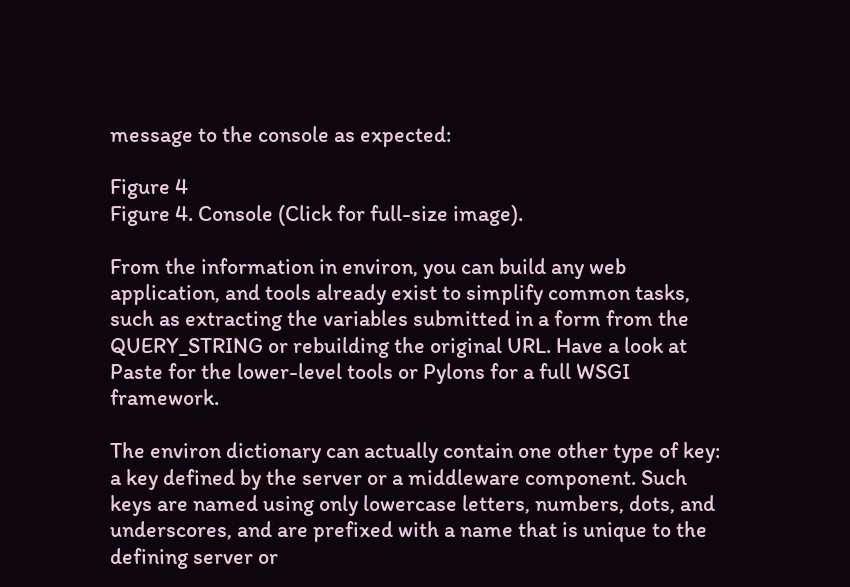message to the console as expected:

Figure 4
Figure 4. Console (Click for full-size image).

From the information in environ, you can build any web application, and tools already exist to simplify common tasks, such as extracting the variables submitted in a form from the QUERY_STRING or rebuilding the original URL. Have a look at Paste for the lower-level tools or Pylons for a full WSGI framework.

The environ dictionary can actually contain one other type of key: a key defined by the server or a middleware component. Such keys are named using only lowercase letters, numbers, dots, and underscores, and are prefixed with a name that is unique to the defining server or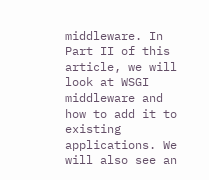middleware. In Part II of this article, we will look at WSGI middleware and how to add it to existing applications. We will also see an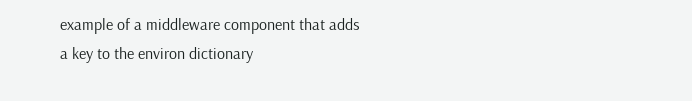example of a middleware component that adds a key to the environ dictionary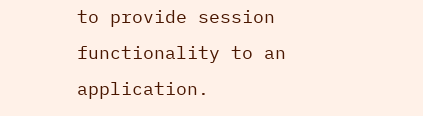to provide session functionality to an application.